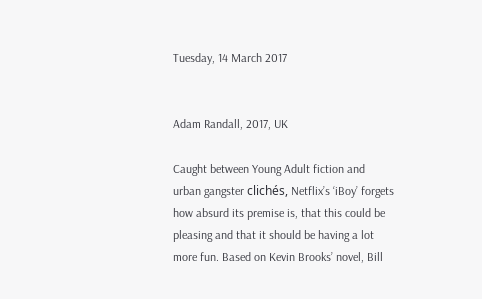Tuesday, 14 March 2017


Adam Randall, 2017, UK

Caught between Young Adult fiction and urban gangster clichés, Netflix’s ‘iBoy’ forgets how absurd its premise is, that this could be pleasing and that it should be having a lot more fun. Based on Kevin Brooks’ novel, Bill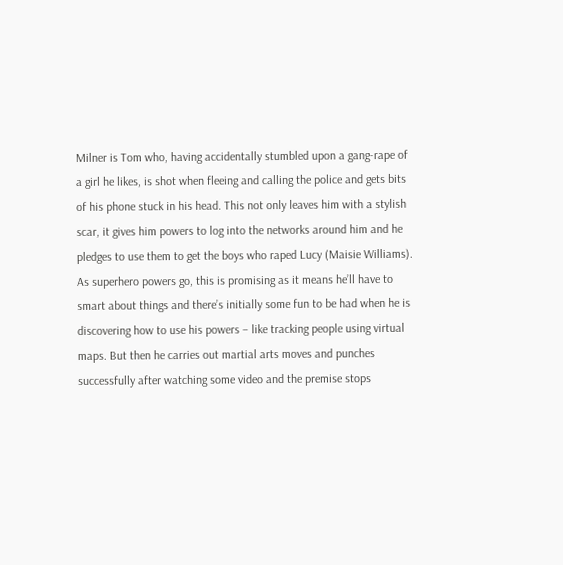Milner is Tom who, having accidentally stumbled upon a gang-rape of a girl he likes, is shot when fleeing and calling the police and gets bits of his phone stuck in his head. This not only leaves him with a stylish scar, it gives him powers to log into the networks around him and he pledges to use them to get the boys who raped Lucy (Maisie Williams). As superhero powers go, this is promising as it means he’ll have to smart about things and there’s initially some fun to be had when he is discovering how to use his powers – like tracking people using virtual maps. But then he carries out martial arts moves and punches successfully after watching some video and the premise stops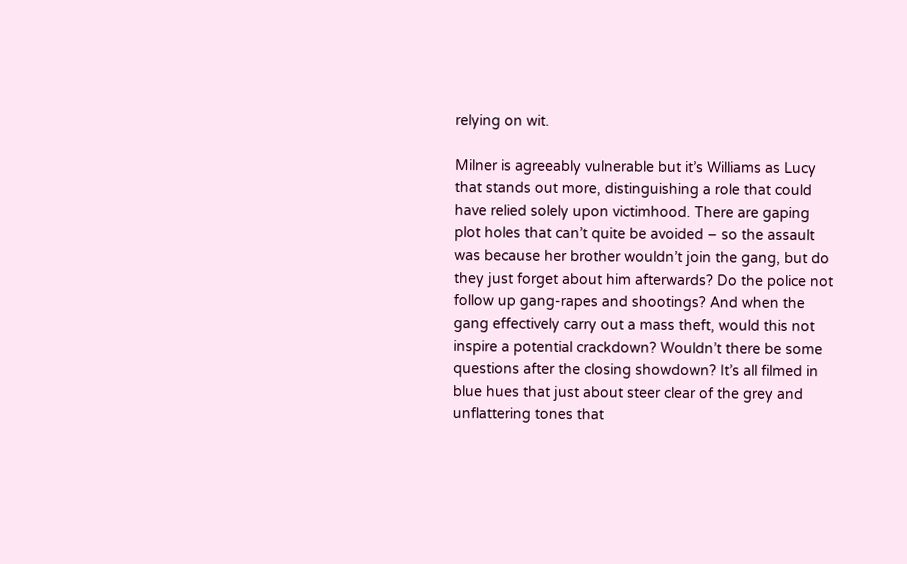relying on wit.

Milner is agreeably vulnerable but it’s Williams as Lucy that stands out more, distinguishing a role that could have relied solely upon victimhood. There are gaping plot holes that can’t quite be avoided – so the assault was because her brother wouldn’t join the gang, but do they just forget about him afterwards? Do the police not follow up gang-rapes and shootings? And when the gang effectively carry out a mass theft, would this not inspire a potential crackdown? Wouldn’t there be some questions after the closing showdown? It’s all filmed in blue hues that just about steer clear of the grey and unflattering tones that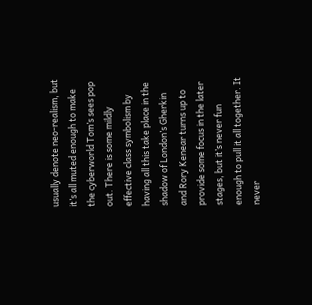usually denote neo-realism, but it’s all muted enough to make the cyberworld Tom’s sees pop out. There is some mildly effective class symbolism by having all this take place in the shadow of London’s Gherkin and Rory Kenear turns up to provide some focus in the later stages, but it’s never fun enough to pull it all together. It never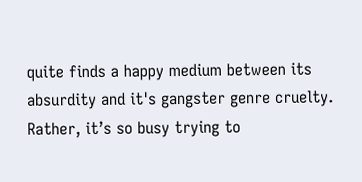quite finds a happy medium between its absurdity and it's gangster genre cruelty. Rather, it’s so busy trying to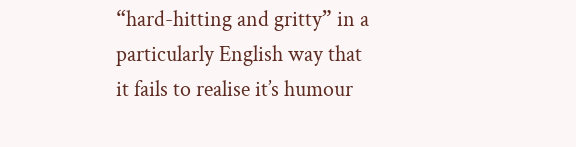“hard-hitting and gritty” in a particularly English way that it fails to realise it’s humour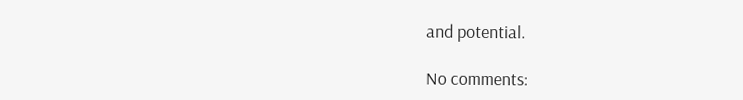and potential.

No comments: